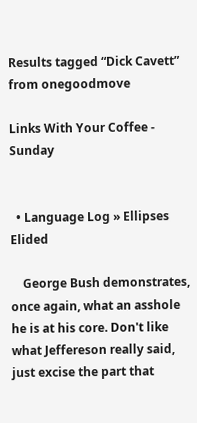Results tagged “Dick Cavett” from onegoodmove

Links With Your Coffee - Sunday


  • Language Log » Ellipses Elided

    George Bush demonstrates, once again, what an asshole he is at his core. Don't like what Jeffereson really said, just excise the part that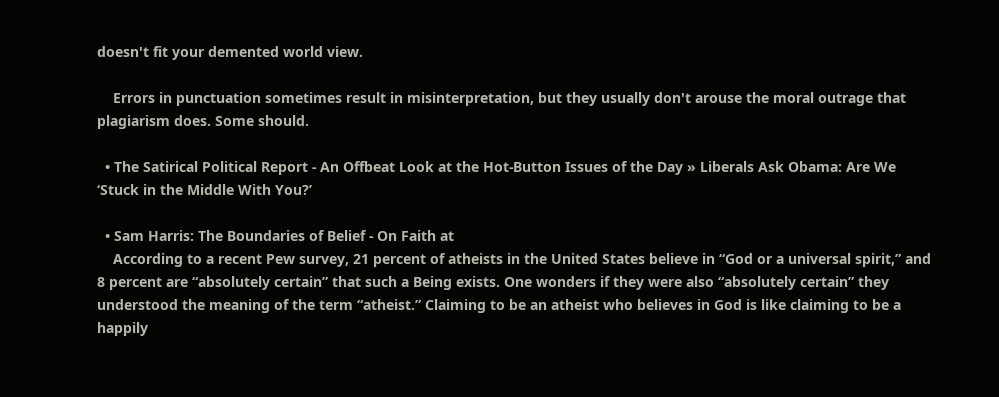doesn't fit your demented world view.

    Errors in punctuation sometimes result in misinterpretation, but they usually don't arouse the moral outrage that plagiarism does. Some should.

  • The Satirical Political Report - An Offbeat Look at the Hot-Button Issues of the Day » Liberals Ask Obama: Are We ‘Stuck in the Middle With You?’

  • Sam Harris: The Boundaries of Belief - On Faith at
    According to a recent Pew survey, 21 percent of atheists in the United States believe in “God or a universal spirit,” and 8 percent are “absolutely certain” that such a Being exists. One wonders if they were also “absolutely certain” they understood the meaning of the term “atheist.” Claiming to be an atheist who believes in God is like claiming to be a happily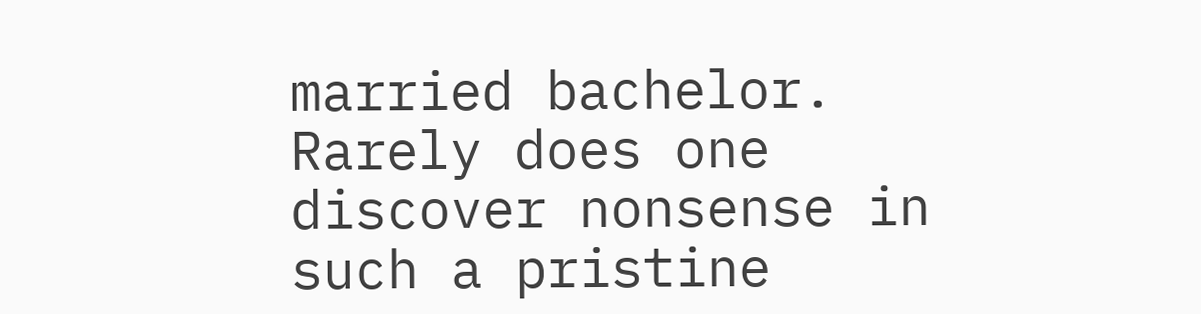married bachelor. Rarely does one discover nonsense in such a pristine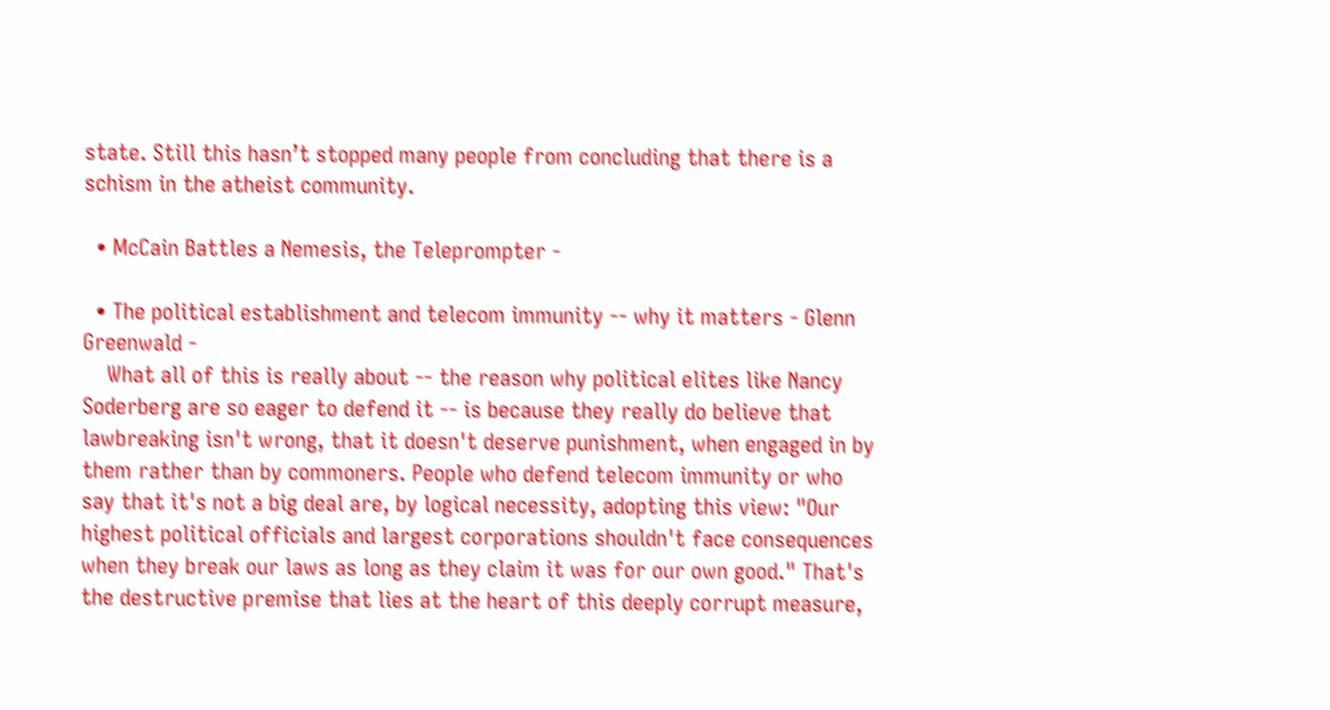state. Still this hasn’t stopped many people from concluding that there is a schism in the atheist community.

  • McCain Battles a Nemesis, the Teleprompter -

  • The political establishment and telecom immunity -- why it matters - Glenn Greenwald -
    What all of this is really about -- the reason why political elites like Nancy Soderberg are so eager to defend it -- is because they really do believe that lawbreaking isn't wrong, that it doesn't deserve punishment, when engaged in by them rather than by commoners. People who defend telecom immunity or who say that it's not a big deal are, by logical necessity, adopting this view: "Our highest political officials and largest corporations shouldn't face consequences when they break our laws as long as they claim it was for our own good." That's the destructive premise that lies at the heart of this deeply corrupt measure,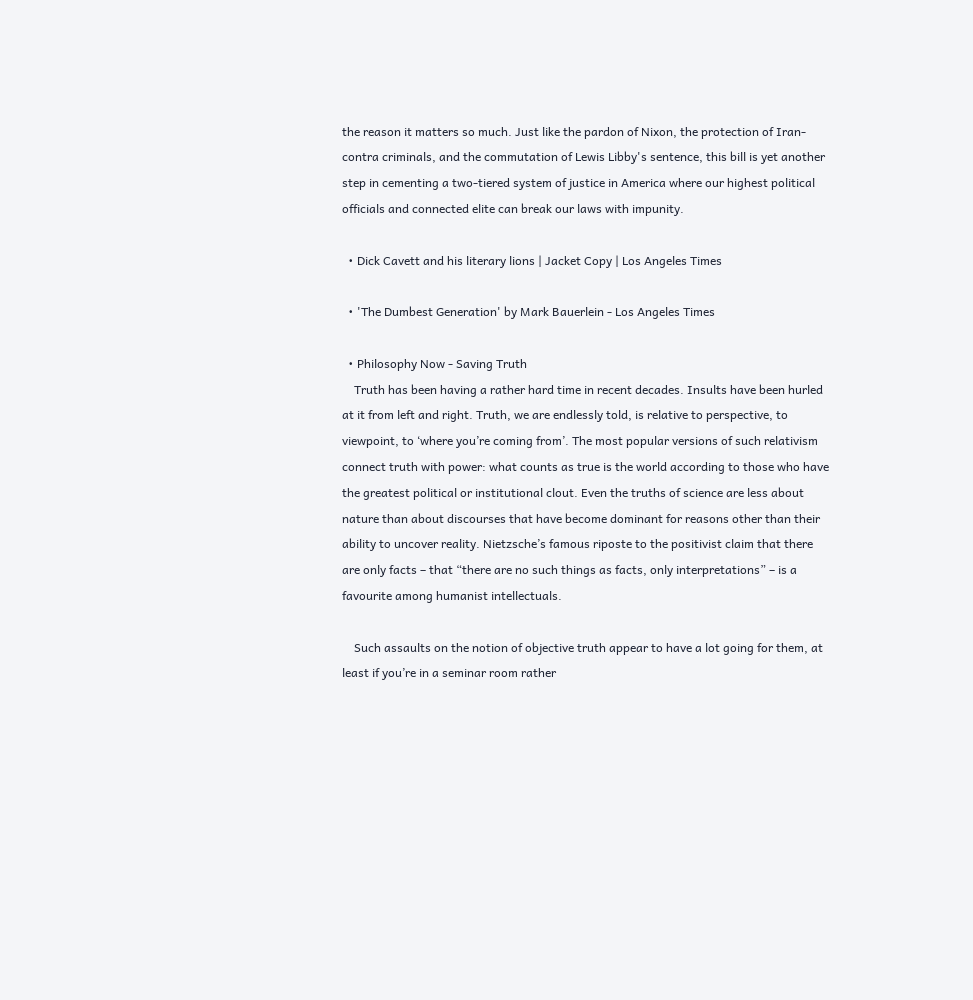the reason it matters so much. Just like the pardon of Nixon, the protection of Iran-contra criminals, and the commutation of Lewis Libby's sentence, this bill is yet another step in cementing a two-tiered system of justice in America where our highest political officials and connected elite can break our laws with impunity.

  • Dick Cavett and his literary lions | Jacket Copy | Los Angeles Times

  • 'The Dumbest Generation' by Mark Bauerlein - Los Angeles Times

  • Philosophy Now - Saving Truth
    Truth has been having a rather hard time in recent decades. Insults have been hurled at it from left and right. Truth, we are endlessly told, is relative to perspective, to viewpoint, to ‘where you’re coming from’. The most popular versions of such relativism connect truth with power: what counts as true is the world according to those who have the greatest political or institutional clout. Even the truths of science are less about nature than about discourses that have become dominant for reasons other than their ability to uncover reality. Nietzsche’s famous riposte to the positivist claim that there are only facts – that “there are no such things as facts, only interpretations” – is a favourite among humanist intellectuals.

    Such assaults on the notion of objective truth appear to have a lot going for them, at least if you’re in a seminar room rather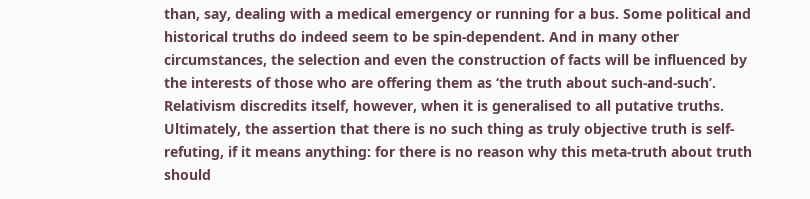than, say, dealing with a medical emergency or running for a bus. Some political and historical truths do indeed seem to be spin-dependent. And in many other circumstances, the selection and even the construction of facts will be influenced by the interests of those who are offering them as ‘the truth about such-and-such’. Relativism discredits itself, however, when it is generalised to all putative truths. Ultimately, the assertion that there is no such thing as truly objective truth is self-refuting, if it means anything: for there is no reason why this meta-truth about truth should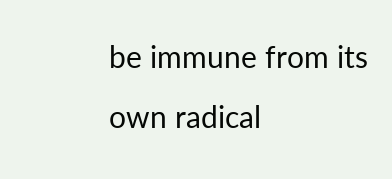be immune from its own radical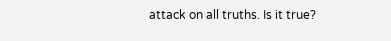attack on all truths. Is it true?